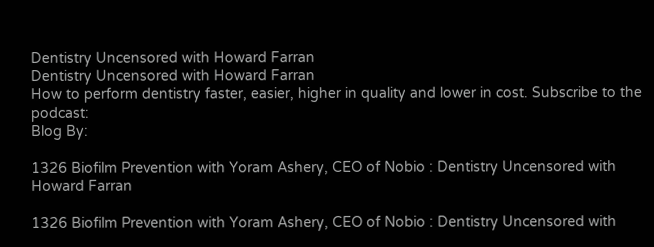Dentistry Uncensored with Howard Farran
Dentistry Uncensored with Howard Farran
How to perform dentistry faster, easier, higher in quality and lower in cost. Subscribe to the podcast:
Blog By:

1326 Biofilm Prevention with Yoram Ashery, CEO of Nobio : Dentistry Uncensored with Howard Farran

1326 Biofilm Prevention with Yoram Ashery, CEO of Nobio : Dentistry Uncensored with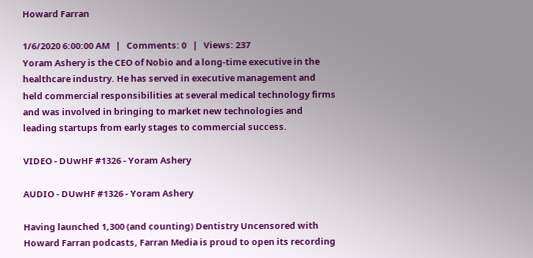Howard Farran

1/6/2020 6:00:00 AM   |   Comments: 0   |   Views: 237
Yoram Ashery is the CEO of Nobio and a long-time executive in the healthcare industry. He has served in executive management and held commercial responsibilities at several medical technology firms and was involved in bringing to market new technologies and leading startups from early stages to commercial success.

VIDEO - DUwHF #1326 - Yoram Ashery

AUDIO - DUwHF #1326 - Yoram Ashery

Having launched 1,300 (and counting) Dentistry Uncensored with Howard Farran podcasts, Farran Media is proud to open its recording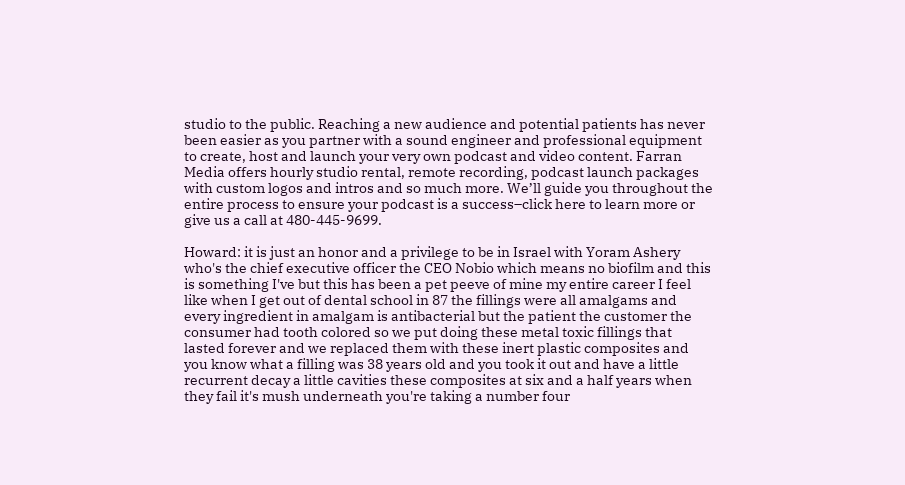studio to the public. Reaching a new audience and potential patients has never been easier as you partner with a sound engineer and professional equipment to create, host and launch your very own podcast and video content. Farran Media offers hourly studio rental, remote recording, podcast launch packages with custom logos and intros and so much more. We’ll guide you throughout the entire process to ensure your podcast is a success–click here to learn more or give us a call at 480-445-9699.

Howard: it is just an honor and a privilege to be in Israel with Yoram Ashery who's the chief executive officer the CEO Nobio which means no biofilm and this is something I've but this has been a pet peeve of mine my entire career I feel like when I get out of dental school in 87 the fillings were all amalgams and every ingredient in amalgam is antibacterial but the patient the customer the consumer had tooth colored so we put doing these metal toxic fillings that lasted forever and we replaced them with these inert plastic composites and you know what a filling was 38 years old and you took it out and have a little recurrent decay a little cavities these composites at six and a half years when they fail it's mush underneath you're taking a number four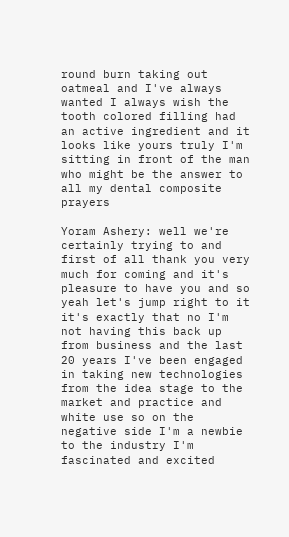round burn taking out oatmeal and I've always wanted I always wish the tooth colored filling had an active ingredient and it looks like yours truly I'm sitting in front of the man who might be the answer to all my dental composite prayers

Yoram Ashery: well we're certainly trying to and first of all thank you very much for coming and it's pleasure to have you and so yeah let's jump right to it it's exactly that no I'm not having this back up from business and the last 20 years I've been engaged in taking new technologies from the idea stage to the market and practice and  white use so on the negative side I'm a newbie to the industry I'm fascinated and excited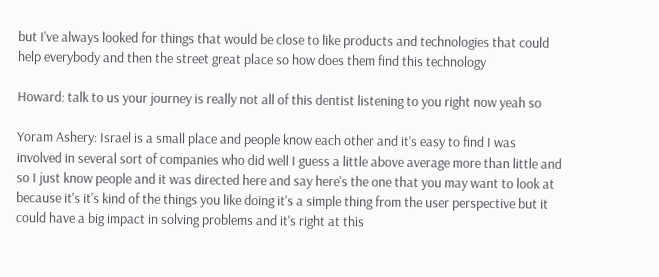but I've always looked for things that would be close to like products and technologies that could help everybody and then the street great place so how does them find this technology

Howard: talk to us your journey is really not all of this dentist listening to you right now yeah so

Yoram Ashery: Israel is a small place and people know each other and it's easy to find I was involved in several sort of companies who did well I guess a little above average more than little and so I just know people and it was directed here and say here's the one that you may want to look at because it's it's kind of the things you like doing it's a simple thing from the user perspective but it could have a big impact in solving problems and it's right at this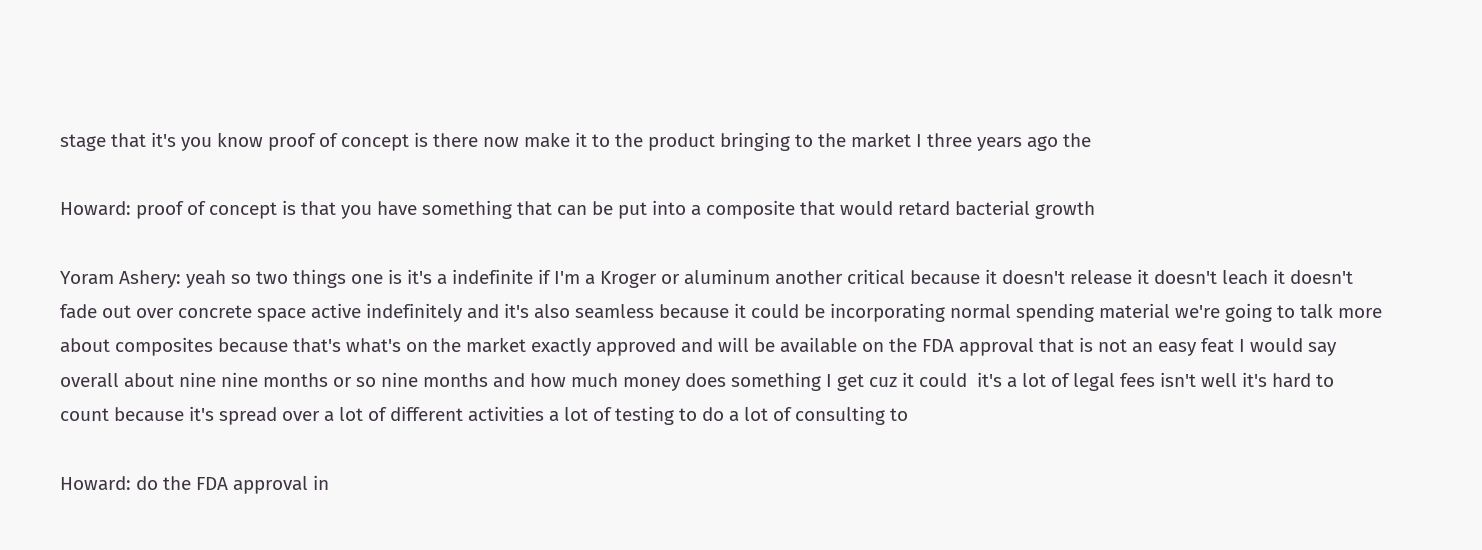stage that it's you know proof of concept is there now make it to the product bringing to the market I three years ago the

Howard: proof of concept is that you have something that can be put into a composite that would retard bacterial growth

Yoram Ashery: yeah so two things one is it's a indefinite if I'm a Kroger or aluminum another critical because it doesn't release it doesn't leach it doesn't fade out over concrete space active indefinitely and it's also seamless because it could be incorporating normal spending material we're going to talk more about composites because that's what's on the market exactly approved and will be available on the FDA approval that is not an easy feat I would say overall about nine nine months or so nine months and how much money does something I get cuz it could  it's a lot of legal fees isn't well it's hard to count because it's spread over a lot of different activities a lot of testing to do a lot of consulting to

Howard: do the FDA approval in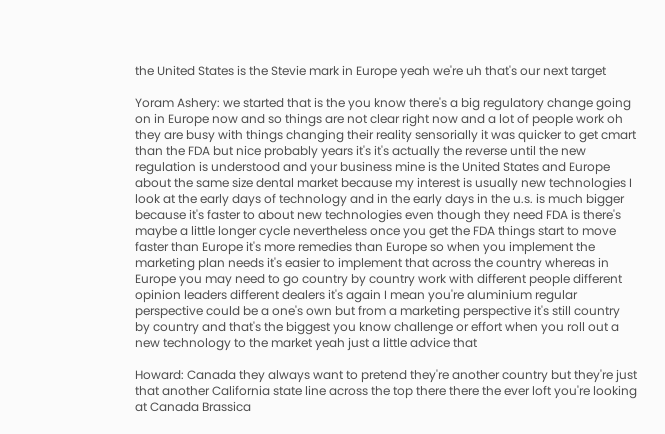the United States is the Stevie mark in Europe yeah we're uh that's our next target

Yoram Ashery: we started that is the you know there's a big regulatory change going on in Europe now and so things are not clear right now and a lot of people work oh they are busy with things changing their reality sensorially it was quicker to get cmart than the FDA but nice probably years it's it's actually the reverse until the new regulation is understood and your business mine is the United States and Europe about the same size dental market because my interest is usually new technologies I look at the early days of technology and in the early days in the u.s. is much bigger because it's faster to about new technologies even though they need FDA is there's maybe a little longer cycle nevertheless once you get the FDA things start to move faster than Europe it's more remedies than Europe so when you implement the marketing plan needs it's easier to implement that across the country whereas in Europe you may need to go country by country work with different people different opinion leaders different dealers it's again I mean you're aluminium regular perspective could be a one's own but from a marketing perspective it's still country by country and that's the biggest you know challenge or effort when you roll out a new technology to the market yeah just a little advice that

Howard: Canada they always want to pretend they're another country but they're just that another California state line across the top there there the ever loft you're looking at Canada Brassica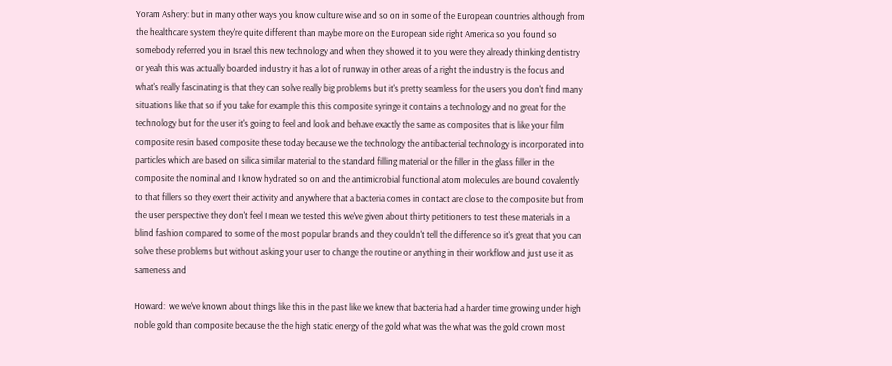Yoram Ashery: but in many other ways you know culture wise and so on in some of the European countries although from the healthcare system they're quite different than maybe more on the European side right America so you found so somebody referred you in Israel this new technology and when they showed it to you were they already thinking dentistry or yeah this was actually boarded industry it has a lot of runway in other areas of a right the industry is the focus and what's really fascinating is that they can solve really big problems but it's pretty seamless for the users you don't find many situations like that so if you take for example this this composite syringe it contains a technology and no great for the technology but for the user it's going to feel and look and behave exactly the same as composites that is like your film composite resin based composite these today because we the technology the antibacterial technology is incorporated into particles which are based on silica similar material to the standard filling material or the filler in the glass filler in the composite the nominal and I know hydrated so on and the antimicrobial functional atom molecules are bound covalently to that fillers so they exert their activity and anywhere that a bacteria comes in contact are close to the composite but from the user perspective they don't feel I mean we tested this we've given about thirty petitioners to test these materials in a blind fashion compared to some of the most popular brands and they couldn't tell the difference so it's great that you can solve these problems but without asking your user to change the routine or anything in their workflow and just use it as sameness and

Howard:  we we've known about things like this in the past like we knew that bacteria had a harder time growing under high noble gold than composite because the the high static energy of the gold what was the what was the gold crown most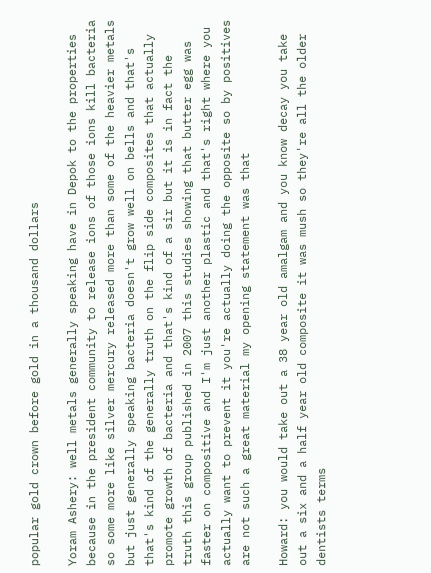popular gold crown before gold in a thousand dollars

Yoram Ashery: well metals generally speaking have in Depok to the properties because in the president community to release ions of those ions kill bacteria so some more like silver mercury released more than some of the heavier metals but just generally speaking bacteria doesn't grow well on bells and that's that's kind of the generally truth on the flip side composites that actually promote growth of bacteria and that's kind of a sir but it is in fact the truth this group published in 2007 this studies showing that butter egg was faster on compositive and I'm just another plastic and that's right where you actually want to prevent it you're actually doing the opposite so by positives are not such a great material my opening statement was that

Howard: you would take out a 38 year old amalgam and you know decay you take out a six and a half year old composite it was mush so they're all the older dentists terms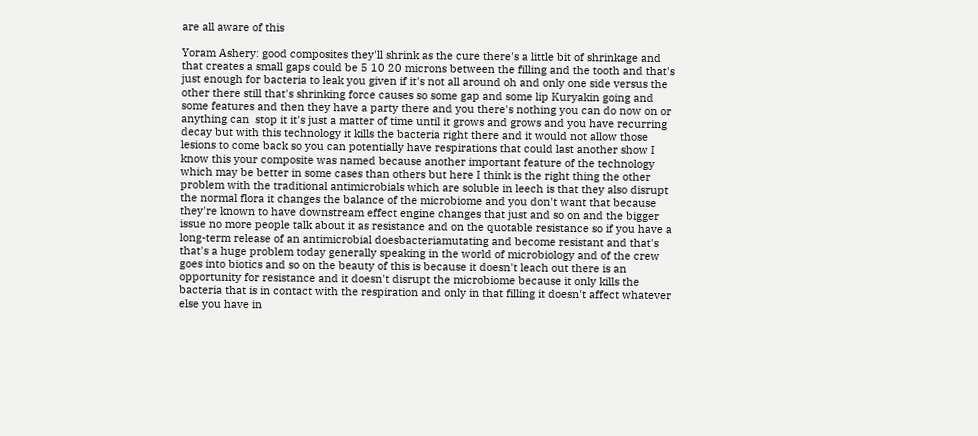are all aware of this

Yoram Ashery: good composites they'll shrink as the cure there's a little bit of shrinkage and that creates a small gaps could be 5 10 20 microns between the filling and the tooth and that's just enough for bacteria to leak you given if it's not all around oh and only one side versus the other there still that's shrinking force causes so some gap and some lip Kuryakin going and some features and then they have a party there and you there's nothing you can do now on or anything can  stop it it's just a matter of time until it grows and grows and you have recurring decay but with this technology it kills the bacteria right there and it would not allow those lesions to come back so you can potentially have respirations that could last another show I know this your composite was named because another important feature of the technology which may be better in some cases than others but here I think is the right thing the other problem with the traditional antimicrobials which are soluble in leech is that they also disrupt the normal flora it changes the balance of the microbiome and you don't want that because they're known to have downstream effect engine changes that just and so on and the bigger issue no more people talk about it as resistance and on the quotable resistance so if you have a long-term release of an antimicrobial doesbacteriamutating and become resistant and that's that's a huge problem today generally speaking in the world of microbiology and of the crew goes into biotics and so on the beauty of this is because it doesn't leach out there is an opportunity for resistance and it doesn't disrupt the microbiome because it only kills the bacteria that is in contact with the respiration and only in that filling it doesn't affect whatever else you have in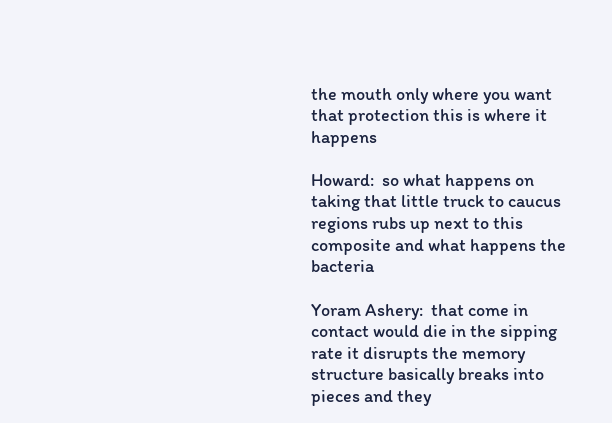the mouth only where you want that protection this is where it happens

Howard:  so what happens on taking that little truck to caucus regions rubs up next to this composite and what happens the bacteria

Yoram Ashery:  that come in contact would die in the sipping rate it disrupts the memory structure basically breaks into pieces and they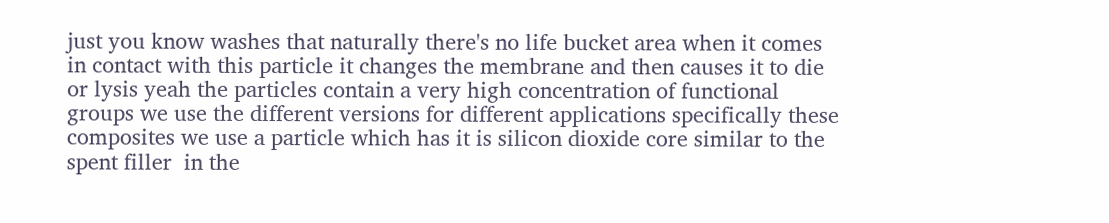just you know washes that naturally there's no life bucket area when it comes in contact with this particle it changes the membrane and then causes it to die or lysis yeah the particles contain a very high concentration of functional groups we use the different versions for different applications specifically these composites we use a particle which has it is silicon dioxide core similar to the spent filler  in the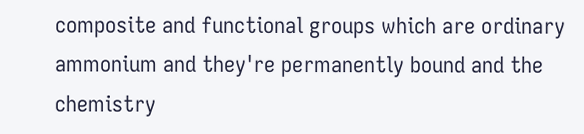composite and functional groups which are ordinary ammonium and they're permanently bound and the chemistry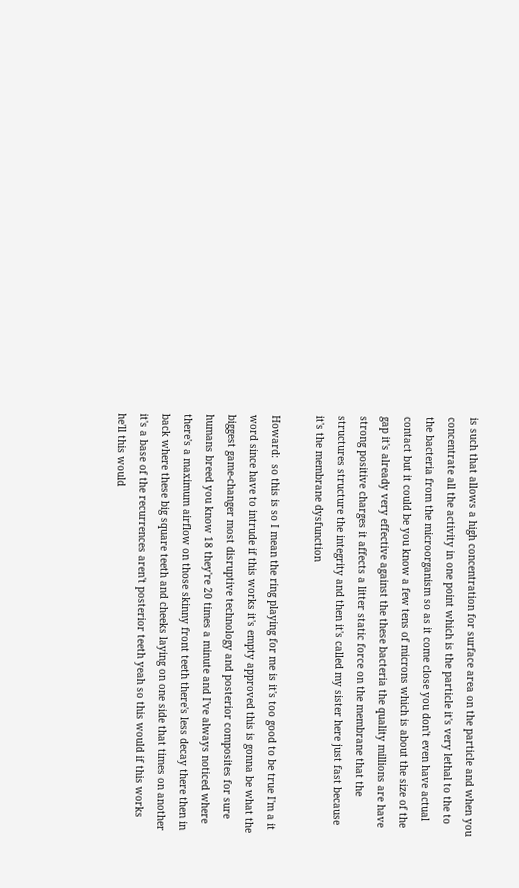is such that allows a high concentration for surface area on the particle and when you concentrate all the activity in one point which is the particle it's very lethal to the to the bacteria from the microorganism so as it come close you don't even have actual contact but it could be you know a few tens of microns which is about the size of the gap it's already very effective against the these bacteria the quality millions are have strong positive charges it affects a litter static force on the membrane that the structures structure the integrity and then it's called my sister here just fast because it's the membrane dysfunction

Howard:  so this is so I mean the ring playing for me is it's too good to be true I'm a it word since have to intrude if this works it's empty approved this is gonna be what the biggest game-changer most disruptive technology and posterior composites for sure humans breed you know 18 they're 20 times a minute and I've always noticed where there's a maximum airflow on those skinny front teeth there's less decay there then in back where these big square teeth and cheeks laying on one side that times on another it's a base of the recurrences aren't posterior teeth yeah so this would if this works he'll this would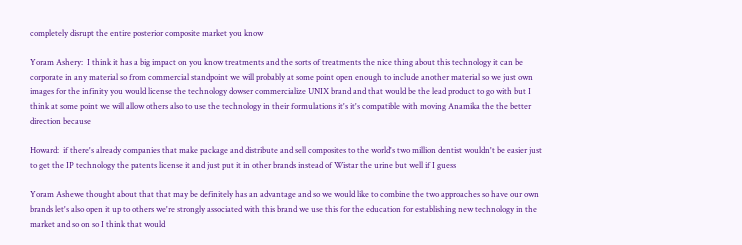completely disrupt the entire posterior composite market you know

Yoram Ashery:  I think it has a big impact on you know treatments and the sorts of treatments the nice thing about this technology it can be corporate in any material so from commercial standpoint we will probably at some point open enough to include another material so we just own images for the infinity you would license the technology dowser commercialize UNIX brand and that would be the lead product to go with but I think at some point we will allow others also to use the technology in their formulations it's it's compatible with moving Anamika the the better direction because

Howard:  if there's already companies that make package and distribute and sell composites to the world's two million dentist wouldn't be easier just to get the IP technology the patents license it and just put it in other brands instead of Wistar the urine but well if I guess

Yoram Ashewe thought about that that may be definitely has an advantage and so we would like to combine the two approaches so have our own brands let's also open it up to others we're strongly associated with this brand we use this for the education for establishing new technology in the market and so on so I think that would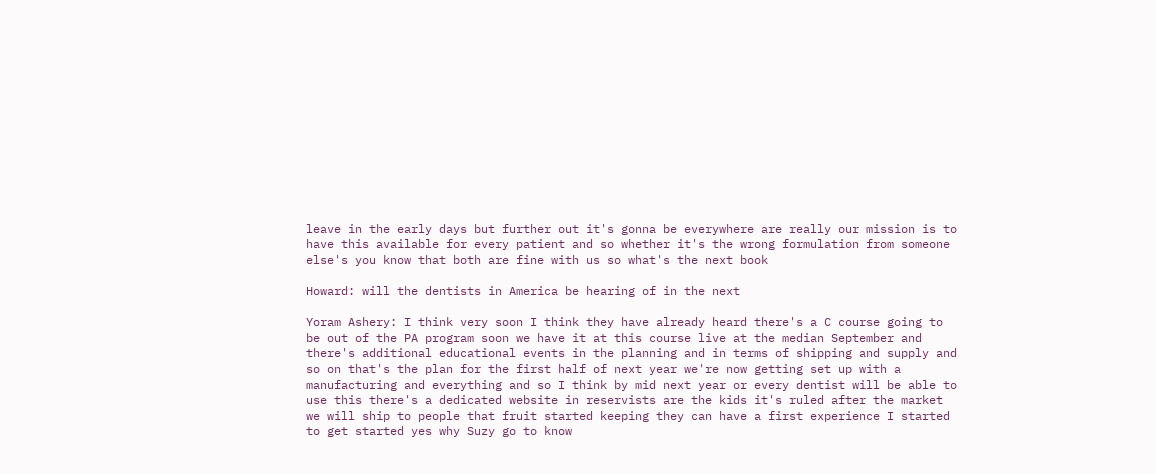leave in the early days but further out it's gonna be everywhere are really our mission is to have this available for every patient and so whether it's the wrong formulation from someone else's you know that both are fine with us so what's the next book

Howard: will the dentists in America be hearing of in the next

Yoram Ashery: I think very soon I think they have already heard there's a C course going to be out of the PA program soon we have it at this course live at the median September and there's additional educational events in the planning and in terms of shipping and supply and so on that's the plan for the first half of next year we're now getting set up with a manufacturing and everything and so I think by mid next year or every dentist will be able to use this there's a dedicated website in reservists are the kids it's ruled after the market we will ship to people that fruit started keeping they can have a first experience I started to get started yes why Suzy go to know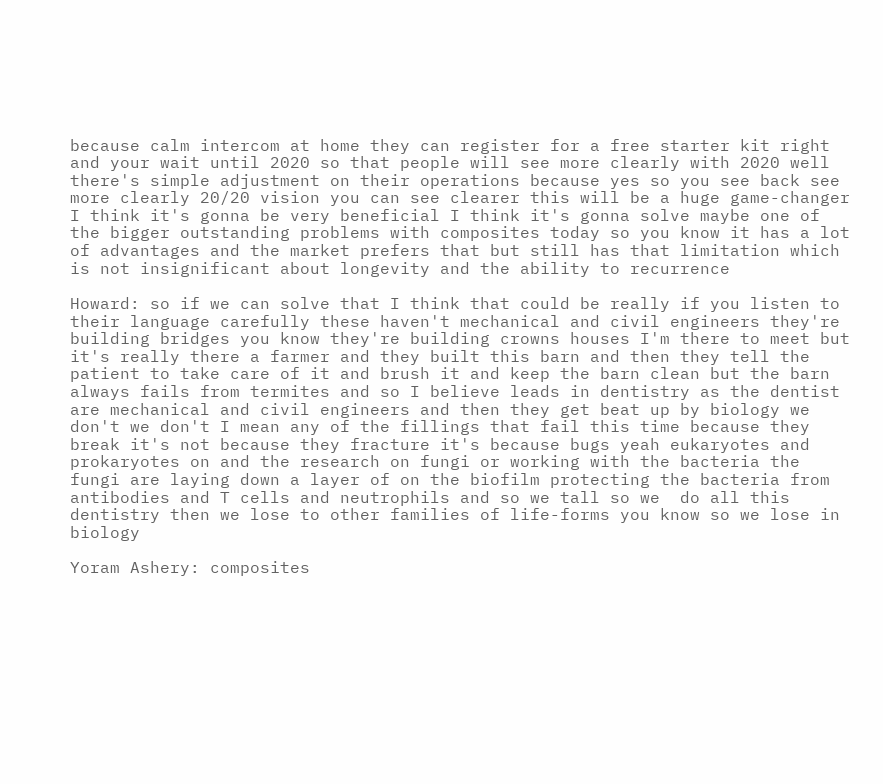because calm intercom at home they can register for a free starter kit right and your wait until 2020 so that people will see more clearly with 2020 well there's simple adjustment on their operations because yes so you see back see more clearly 20/20 vision you can see clearer this will be a huge game-changer I think it's gonna be very beneficial I think it's gonna solve maybe one of the bigger outstanding problems with composites today so you know it has a lot of advantages and the market prefers that but still has that limitation which is not insignificant about longevity and the ability to recurrence

Howard: so if we can solve that I think that could be really if you listen to their language carefully these haven't mechanical and civil engineers they're building bridges you know they're building crowns houses I'm there to meet but it's really there a farmer and they built this barn and then they tell the patient to take care of it and brush it and keep the barn clean but the barn always fails from termites and so I believe leads in dentistry as the dentist are mechanical and civil engineers and then they get beat up by biology we don't we don't I mean any of the fillings that fail this time because they break it's not because they fracture it's because bugs yeah eukaryotes and prokaryotes on and the research on fungi or working with the bacteria the fungi are laying down a layer of on the biofilm protecting the bacteria from antibodies and T cells and neutrophils and so we tall so we  do all this dentistry then we lose to other families of life-forms you know so we lose in biology

Yoram Ashery: composites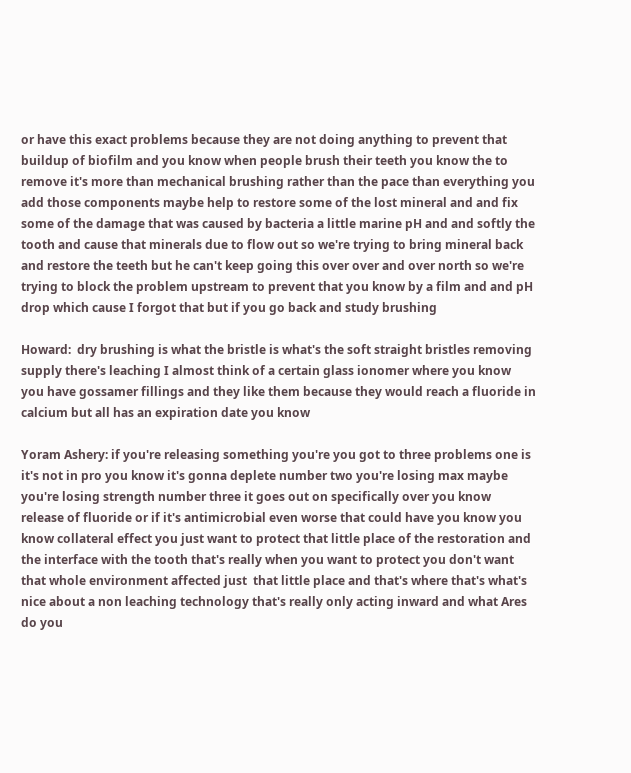or have this exact problems because they are not doing anything to prevent that buildup of biofilm and you know when people brush their teeth you know the to remove it's more than mechanical brushing rather than the pace than everything you add those components maybe help to restore some of the lost mineral and and fix some of the damage that was caused by bacteria a little marine pH and and softly the tooth and cause that minerals due to flow out so we're trying to bring mineral back and restore the teeth but he can't keep going this over over and over north so we're trying to block the problem upstream to prevent that you know by a film and and pH drop which cause I forgot that but if you go back and study brushing

Howard:  dry brushing is what the bristle is what's the soft straight bristles removing supply there's leaching I almost think of a certain glass ionomer where you know you have gossamer fillings and they like them because they would reach a fluoride in calcium but all has an expiration date you know

Yoram Ashery: if you're releasing something you're you got to three problems one is it's not in pro you know it's gonna deplete number two you're losing max maybe you're losing strength number three it goes out on specifically over you know release of fluoride or if it's antimicrobial even worse that could have you know you know collateral effect you just want to protect that little place of the restoration and the interface with the tooth that's really when you want to protect you don't want that whole environment affected just  that little place and that's where that's what's nice about a non leaching technology that's really only acting inward and what Ares do you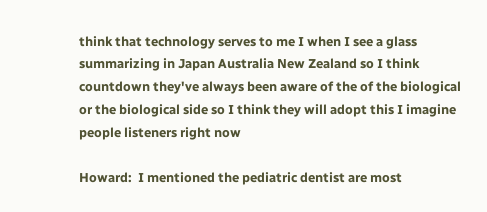think that technology serves to me I when I see a glass summarizing in Japan Australia New Zealand so I think countdown they've always been aware of the of the biological or the biological side so I think they will adopt this I imagine people listeners right now

Howard:  I mentioned the pediatric dentist are most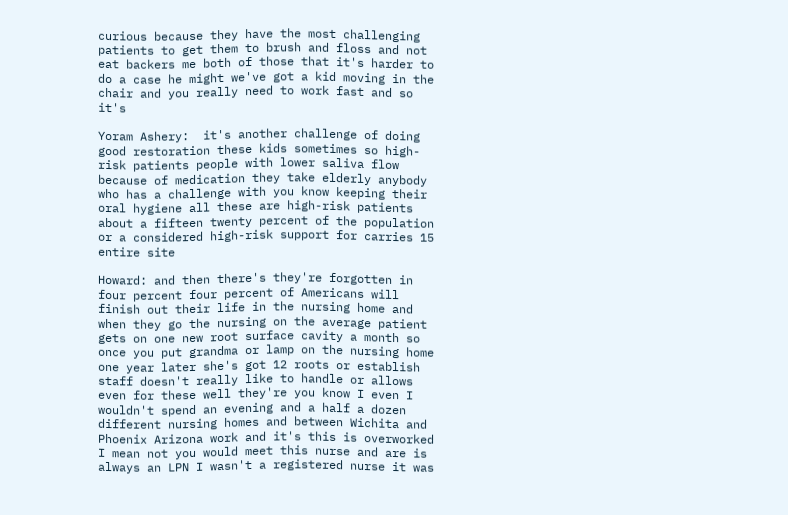curious because they have the most challenging patients to get them to brush and floss and not eat backers me both of those that it's harder to do a case he might we've got a kid moving in the chair and you really need to work fast and so it's

Yoram Ashery:  it's another challenge of doing good restoration these kids sometimes so high-risk patients people with lower saliva flow because of medication they take elderly anybody who has a challenge with you know keeping their oral hygiene all these are high-risk patients about a fifteen twenty percent of the population or a considered high-risk support for carries 15 entire site

Howard: and then there's they're forgotten in four percent four percent of Americans will finish out their life in the nursing home and when they go the nursing on the average patient gets on one new root surface cavity a month so once you put grandma or lamp on the nursing home one year later she's got 12 roots or establish staff doesn't really like to handle or allows even for these well they're you know I even I wouldn't spend an evening and a half a dozen different nursing homes and between Wichita and Phoenix Arizona work and it's this is overworked I mean not you would meet this nurse and are is always an LPN I wasn't a registered nurse it was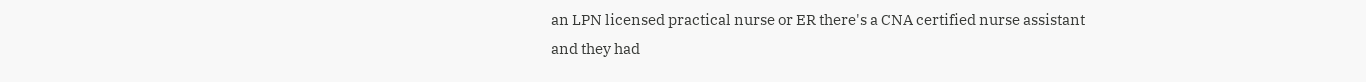an LPN licensed practical nurse or ER there's a CNA certified nurse assistant and they had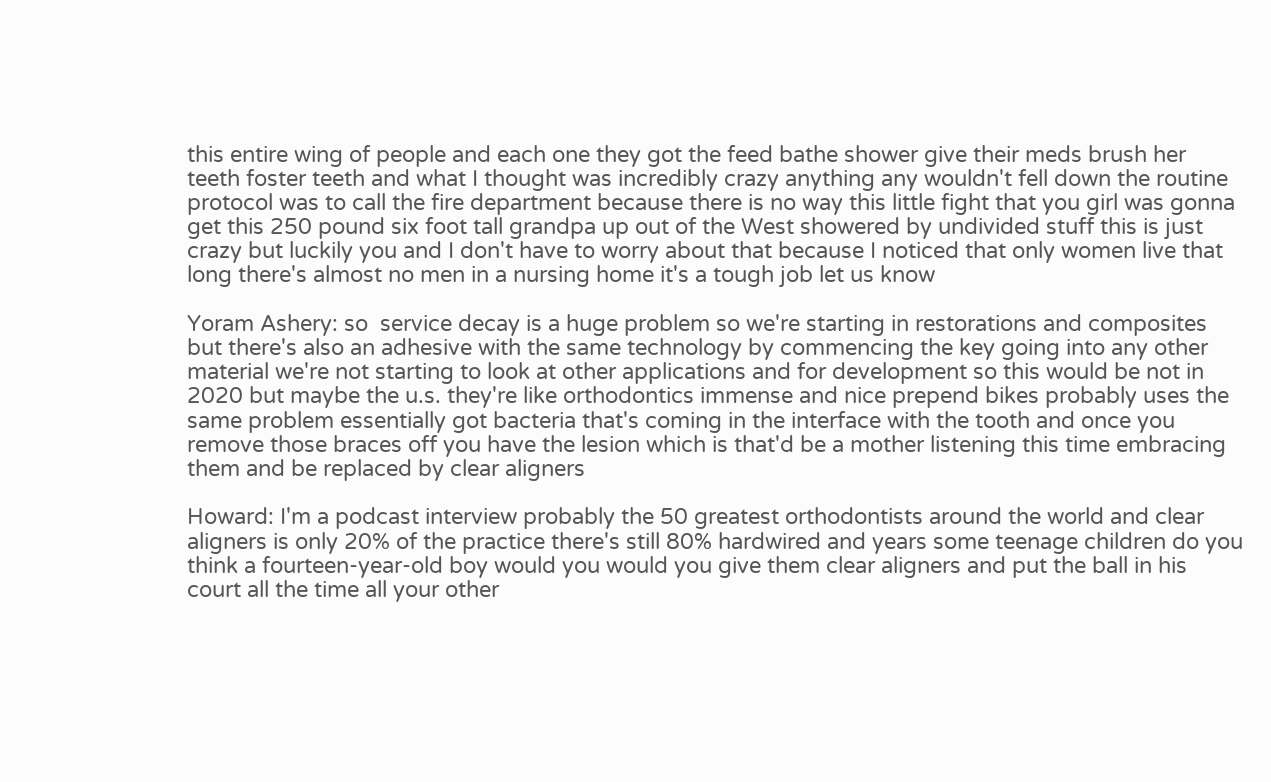this entire wing of people and each one they got the feed bathe shower give their meds brush her teeth foster teeth and what I thought was incredibly crazy anything any wouldn't fell down the routine protocol was to call the fire department because there is no way this little fight that you girl was gonna get this 250 pound six foot tall grandpa up out of the West showered by undivided stuff this is just crazy but luckily you and I don't have to worry about that because I noticed that only women live that long there's almost no men in a nursing home it's a tough job let us know

Yoram Ashery: so  service decay is a huge problem so we're starting in restorations and composites but there's also an adhesive with the same technology by commencing the key going into any other material we're not starting to look at other applications and for development so this would be not in 2020 but maybe the u.s. they're like orthodontics immense and nice prepend bikes probably uses the same problem essentially got bacteria that's coming in the interface with the tooth and once you remove those braces off you have the lesion which is that'd be a mother listening this time embracing them and be replaced by clear aligners

Howard: I'm a podcast interview probably the 50 greatest orthodontists around the world and clear aligners is only 20% of the practice there's still 80% hardwired and years some teenage children do you think a fourteen-year-old boy would you would you give them clear aligners and put the ball in his court all the time all your other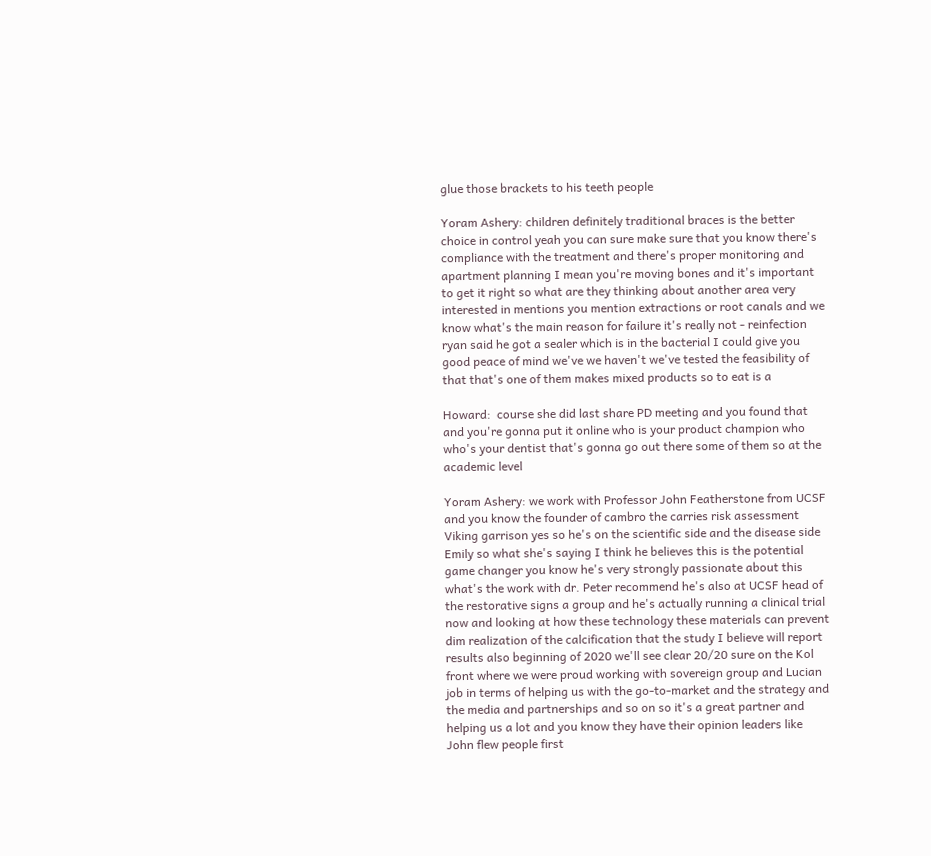glue those brackets to his teeth people

Yoram Ashery: children definitely traditional braces is the better choice in control yeah you can sure make sure that you know there's compliance with the treatment and there's proper monitoring and apartment planning I mean you're moving bones and it's important to get it right so what are they thinking about another area very interested in mentions you mention extractions or root canals and we know what's the main reason for failure it's really not - reinfection ryan said he got a sealer which is in the bacterial I could give you good peace of mind we've we haven't we've tested the feasibility of that that's one of them makes mixed products so to eat is a

Howard:  course she did last share PD meeting and you found that and you're gonna put it online who is your product champion who who's your dentist that's gonna go out there some of them so at the academic level

Yoram Ashery: we work with Professor John Featherstone from UCSF and you know the founder of cambro the carries risk assessment Viking garrison yes so he's on the scientific side and the disease side Emily so what she's saying I think he believes this is the potential game changer you know he's very strongly passionate about this what's the work with dr. Peter recommend he's also at UCSF head of the restorative signs a group and he's actually running a clinical trial now and looking at how these technology these materials can prevent dim realization of the calcification that the study I believe will report results also beginning of 2020 we'll see clear 20/20 sure on the Kol front where we were proud working with sovereign group and Lucian job in terms of helping us with the go-to-market and the strategy and the media and partnerships and so on so it's a great partner and helping us a lot and you know they have their opinion leaders like John flew people first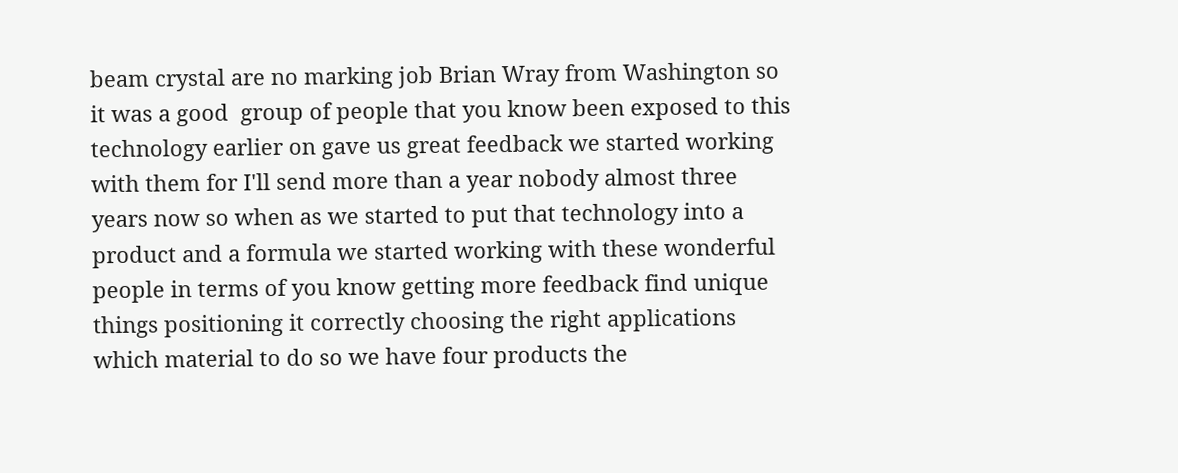beam crystal are no marking job Brian Wray from Washington so it was a good  group of people that you know been exposed to this technology earlier on gave us great feedback we started working with them for I'll send more than a year nobody almost three years now so when as we started to put that technology into a product and a formula we started working with these wonderful people in terms of you know getting more feedback find unique things positioning it correctly choosing the right applications which material to do so we have four products the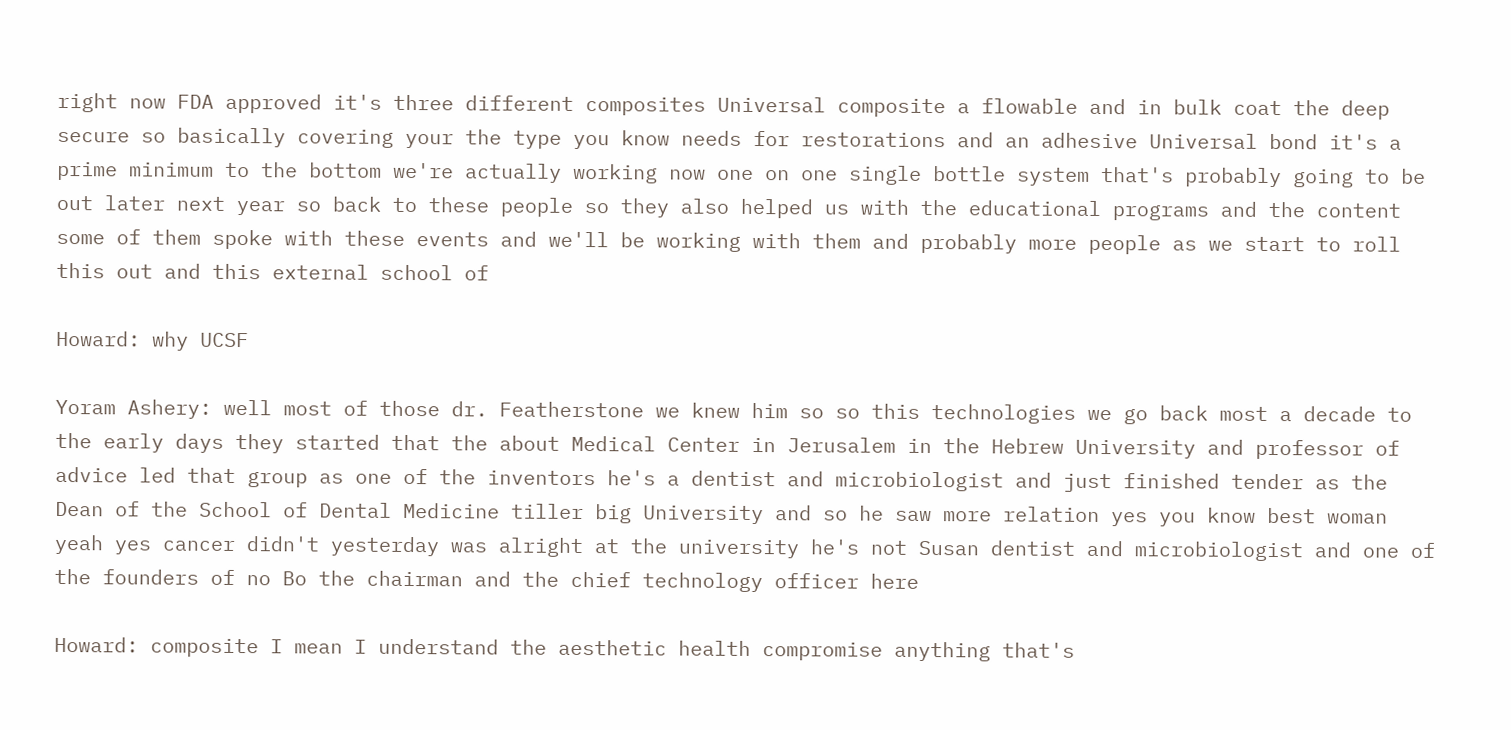right now FDA approved it's three different composites Universal composite a flowable and in bulk coat the deep secure so basically covering your the type you know needs for restorations and an adhesive Universal bond it's a prime minimum to the bottom we're actually working now one on one single bottle system that's probably going to be out later next year so back to these people so they also helped us with the educational programs and the content some of them spoke with these events and we'll be working with them and probably more people as we start to roll this out and this external school of

Howard: why UCSF

Yoram Ashery: well most of those dr. Featherstone we knew him so so this technologies we go back most a decade to the early days they started that the about Medical Center in Jerusalem in the Hebrew University and professor of advice led that group as one of the inventors he's a dentist and microbiologist and just finished tender as the Dean of the School of Dental Medicine tiller big University and so he saw more relation yes you know best woman yeah yes cancer didn't yesterday was alright at the university he's not Susan dentist and microbiologist and one of the founders of no Bo the chairman and the chief technology officer here

Howard: composite I mean I understand the aesthetic health compromise anything that's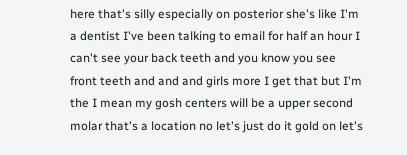here that's silly especially on posterior she's like I'm a dentist I've been talking to email for half an hour I can't see your back teeth and you know you see front teeth and and and girls more I get that but I'm the I mean my gosh centers will be a upper second molar that's a location no let's just do it gold on let's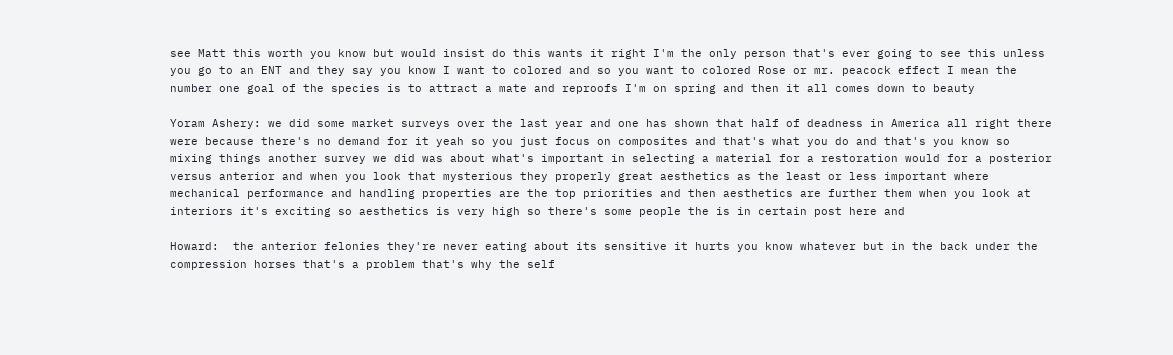see Matt this worth you know but would insist do this wants it right I'm the only person that's ever going to see this unless you go to an ENT and they say you know I want to colored and so you want to colored Rose or mr. peacock effect I mean the number one goal of the species is to attract a mate and reproofs I'm on spring and then it all comes down to beauty

Yoram Ashery: we did some market surveys over the last year and one has shown that half of deadness in America all right there were because there's no demand for it yeah so you just focus on composites and that's what you do and that's you know so mixing things another survey we did was about what's important in selecting a material for a restoration would for a posterior versus anterior and when you look that mysterious they properly great aesthetics as the least or less important where mechanical performance and handling properties are the top priorities and then aesthetics are further them when you look at interiors it's exciting so aesthetics is very high so there's some people the is in certain post here and

Howard:  the anterior felonies they're never eating about its sensitive it hurts you know whatever but in the back under the compression horses that's a problem that's why the self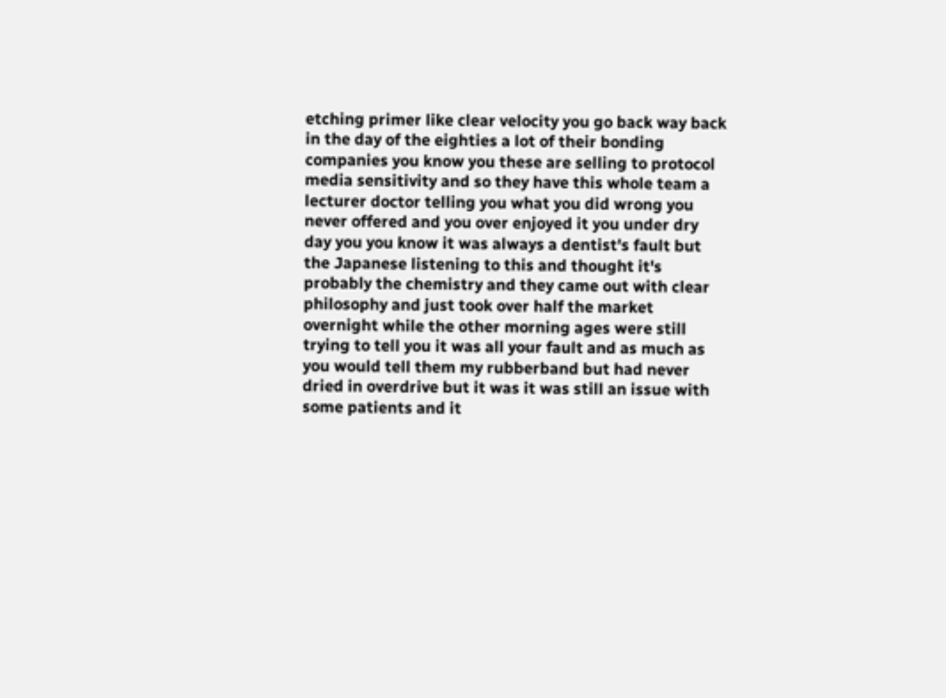etching primer like clear velocity you go back way back in the day of the eighties a lot of their bonding companies you know you these are selling to protocol media sensitivity and so they have this whole team a lecturer doctor telling you what you did wrong you never offered and you over enjoyed it you under dry day you you know it was always a dentist's fault but the Japanese listening to this and thought it's probably the chemistry and they came out with clear philosophy and just took over half the market overnight while the other morning ages were still trying to tell you it was all your fault and as much as you would tell them my rubberband but had never dried in overdrive but it was it was still an issue with some patients and it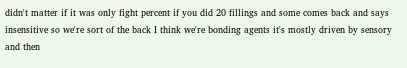didn't matter if it was only fight percent if you did 20 fillings and some comes back and says insensitive so we're sort of the back I think we're bonding agents it's mostly driven by sensory and then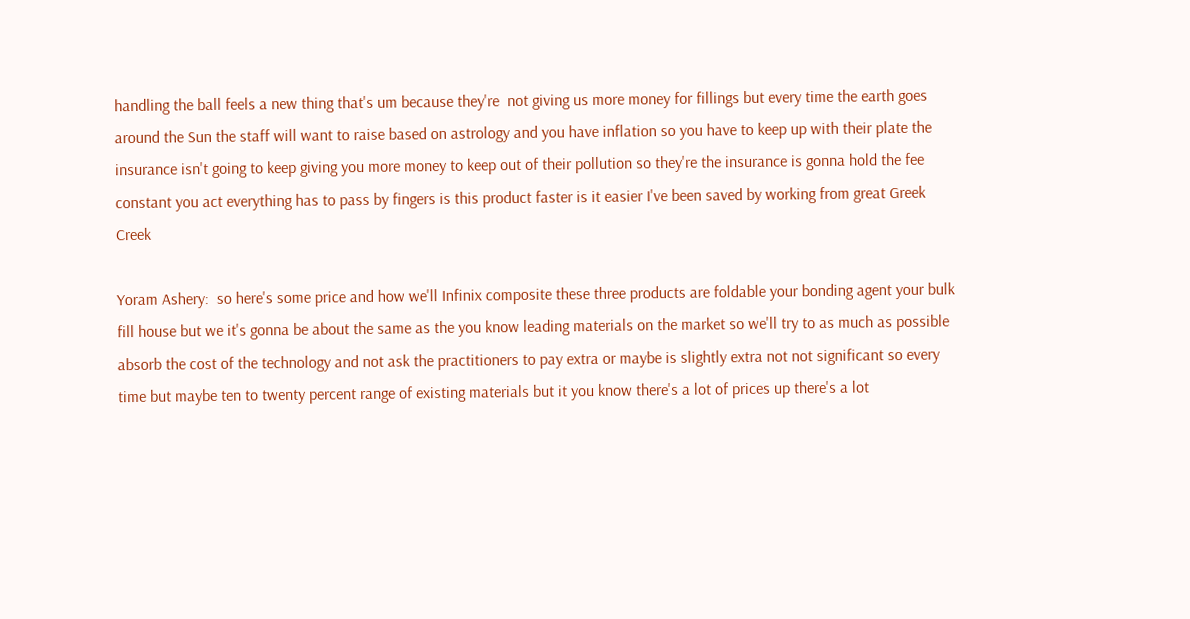handling the ball feels a new thing that's um because they're  not giving us more money for fillings but every time the earth goes around the Sun the staff will want to raise based on astrology and you have inflation so you have to keep up with their plate the insurance isn't going to keep giving you more money to keep out of their pollution so they're the insurance is gonna hold the fee constant you act everything has to pass by fingers is this product faster is it easier I've been saved by working from great Greek Creek

Yoram Ashery:  so here's some price and how we'll Infinix composite these three products are foldable your bonding agent your bulk fill house but we it's gonna be about the same as the you know leading materials on the market so we'll try to as much as possible absorb the cost of the technology and not ask the practitioners to pay extra or maybe is slightly extra not not significant so every time but maybe ten to twenty percent range of existing materials but it you know there's a lot of prices up there's a lot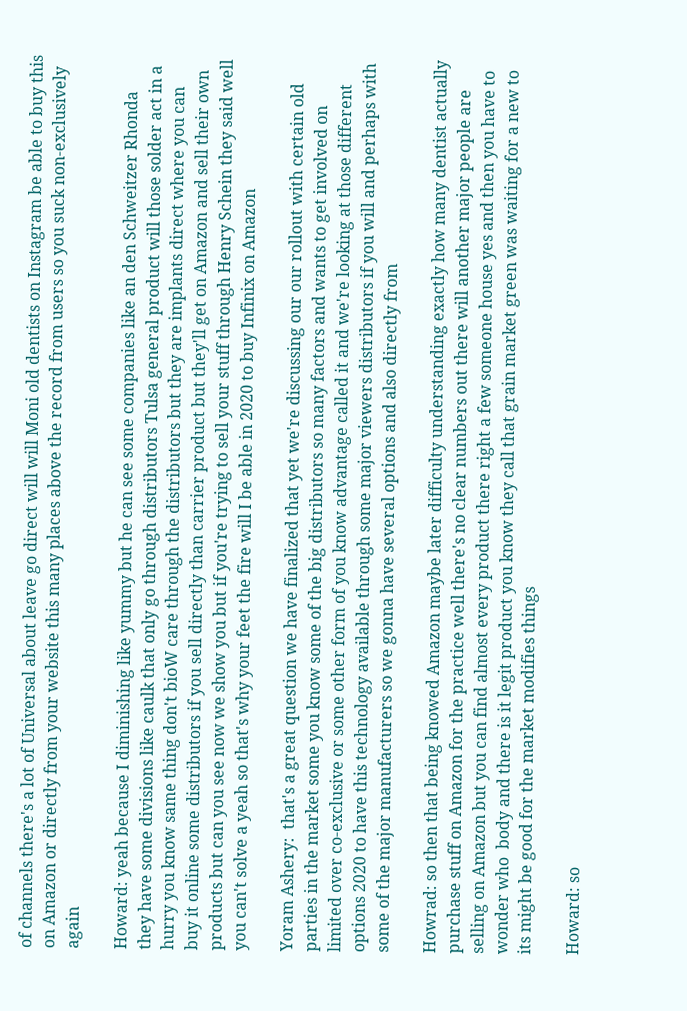of channels there's a lot of Universal about leave go direct will will Moni old dentists on Instagram be able to buy this on Amazon or directly from your website this many places above the record from users so you suck non-exclusively again

Howard: yeah because I diminishing like yummy but he can see some companies like an den Schweitzer Rhonda they have some divisions like caulk that only go through distributors Tulsa general product will those solder act in a hurry you know same thing don't bioW care through the distributors but they are implants direct where you can buy it online some distributors if you sell directly than carrier product but they'll get on Amazon and sell their own products but can you see now we show you but if you're trying to sell your stuff through Henry Schein they said well you can't solve a yeah so that's why your feet the fire will I be able in 2020 to buy Infinix on Amazon

Yoram Ashery:  that's a great question we have finalized that yet we're discussing our our rollout with certain old parties in the market some you know some of the big distributors so many factors and wants to get involved on limited over co-exclusive or some other form of you know advantage called it and we're looking at those different options 2020 to have this technology available through some major viewers distributors if you will and perhaps with some of the major manufacturers so we gonna have several options and also directly from

Howrad: so then that being knowed Amazon maybe later difficulty understanding exactly how many dentist actually purchase stuff on Amazon for the practice well there's no clear numbers out there will another major people are selling on Amazon but you can find almost every product there right a few someone house yes and then you have to wonder who  body and there is it legit product you know they call that grain market green was waiting for a new to its might be good for the market modifies things

Howard: so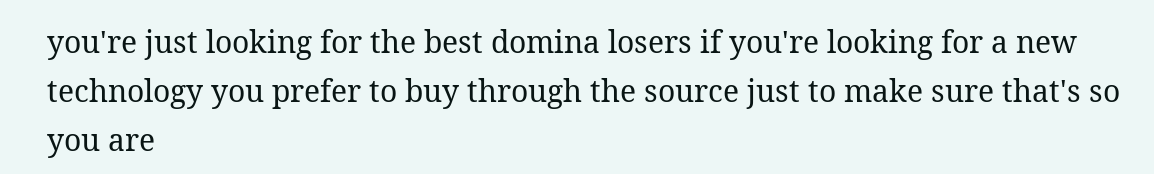you're just looking for the best domina losers if you're looking for a new technology you prefer to buy through the source just to make sure that's so you are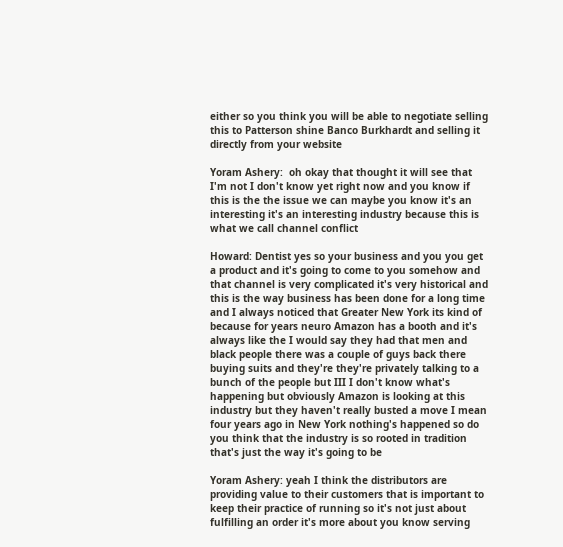either so you think you will be able to negotiate selling this to Patterson shine Banco Burkhardt and selling it directly from your website

Yoram Ashery:  oh okay that thought it will see that I'm not I don't know yet right now and you know if this is the the issue we can maybe you know it's an interesting it's an interesting industry because this is what we call channel conflict

Howard: Dentist yes so your business and you you get a product and it's going to come to you somehow and that channel is very complicated it's very historical and this is the way business has been done for a long time and I always noticed that Greater New York its kind of because for years neuro Amazon has a booth and it's always like the I would say they had that men and black people there was a couple of guys back there buying suits and they're they're privately talking to a bunch of the people but III I don't know what's happening but obviously Amazon is looking at this industry but they haven't really busted a move I mean four years ago in New York nothing's happened so do you think that the industry is so rooted in tradition that's just the way it's going to be

Yoram Ashery: yeah I think the distributors are providing value to their customers that is important to keep their practice of running so it's not just about fulfilling an order it's more about you know serving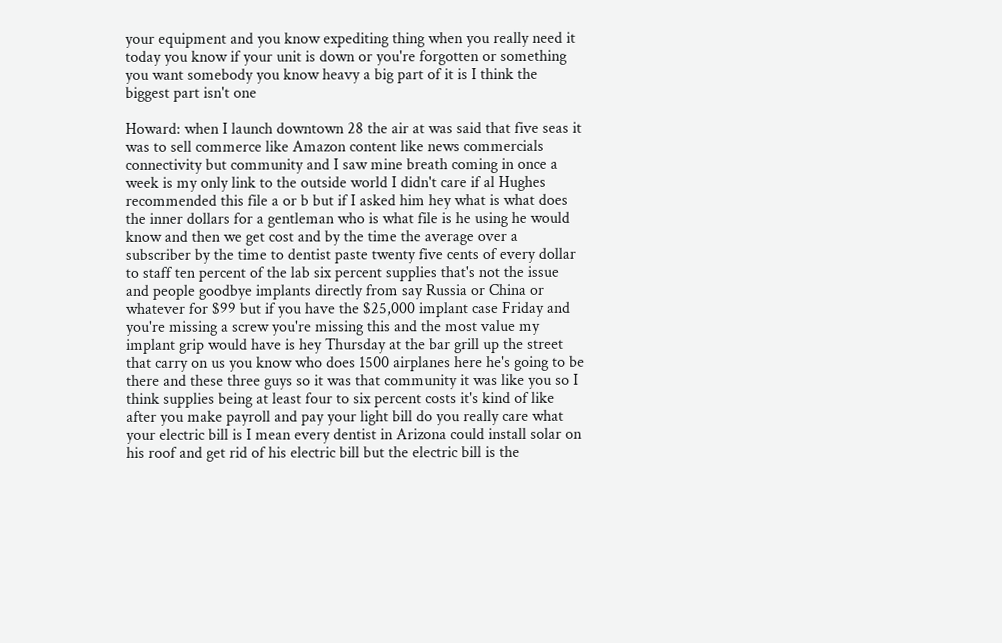your equipment and you know expediting thing when you really need it today you know if your unit is down or you're forgotten or something you want somebody you know heavy a big part of it is I think the biggest part isn't one

Howard: when I launch downtown 28 the air at was said that five seas it was to sell commerce like Amazon content like news commercials connectivity but community and I saw mine breath coming in once a week is my only link to the outside world I didn't care if al Hughes recommended this file a or b but if I asked him hey what is what does the inner dollars for a gentleman who is what file is he using he would know and then we get cost and by the time the average over a subscriber by the time to dentist paste twenty five cents of every dollar to staff ten percent of the lab six percent supplies that's not the issue and people goodbye implants directly from say Russia or China or whatever for $99 but if you have the $25,000 implant case Friday and you're missing a screw you're missing this and the most value my implant grip would have is hey Thursday at the bar grill up the street that carry on us you know who does 1500 airplanes here he's going to be there and these three guys so it was that community it was like you so I think supplies being at least four to six percent costs it's kind of like after you make payroll and pay your light bill do you really care what your electric bill is I mean every dentist in Arizona could install solar on his roof and get rid of his electric bill but the electric bill is the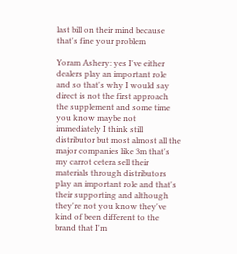last bill on their mind because that's fine your problem

Yoram Ashery: yes I've either dealers play an important role and so that's why I would say direct is not the first approach the supplement and some time you know maybe not immediately I think still distributor but most almost all the major companies like 3m that's my carrot cetera sell their materials through distributors  play an important role and that's their supporting and although they're not you know they've kind of been different to the brand that I'm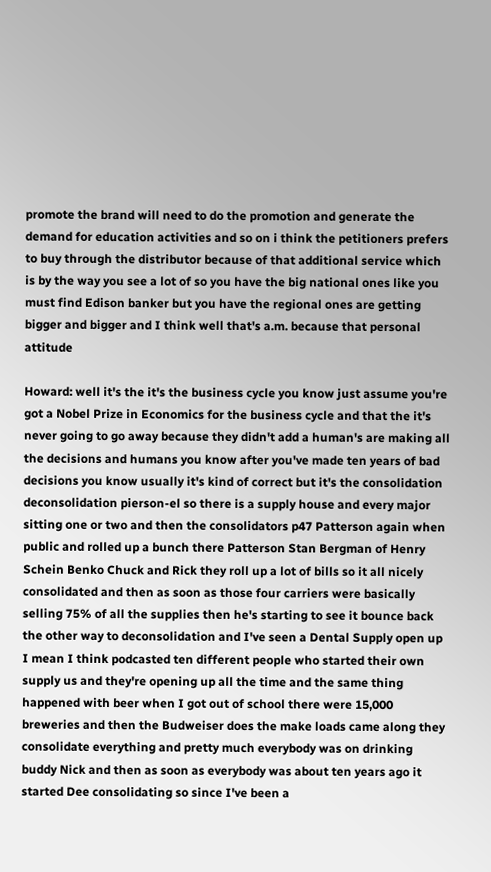promote the brand will need to do the promotion and generate the demand for education activities and so on i think the petitioners prefers to buy through the distributor because of that additional service which is by the way you see a lot of so you have the big national ones like you must find Edison banker but you have the regional ones are getting bigger and bigger and I think well that's a.m. because that personal attitude

Howard: well it's the it's the business cycle you know just assume you're got a Nobel Prize in Economics for the business cycle and that the it's never going to go away because they didn't add a human's are making all the decisions and humans you know after you've made ten years of bad decisions you know usually it's kind of correct but it's the consolidation deconsolidation pierson-el so there is a supply house and every major sitting one or two and then the consolidators p47 Patterson again when public and rolled up a bunch there Patterson Stan Bergman of Henry Schein Benko Chuck and Rick they roll up a lot of bills so it all nicely consolidated and then as soon as those four carriers were basically selling 75% of all the supplies then he's starting to see it bounce back the other way to deconsolidation and I've seen a Dental Supply open up I mean I think podcasted ten different people who started their own supply us and they're opening up all the time and the same thing happened with beer when I got out of school there were 15,000 breweries and then the Budweiser does the make loads came along they consolidate everything and pretty much everybody was on drinking buddy Nick and then as soon as everybody was about ten years ago it started Dee consolidating so since I've been a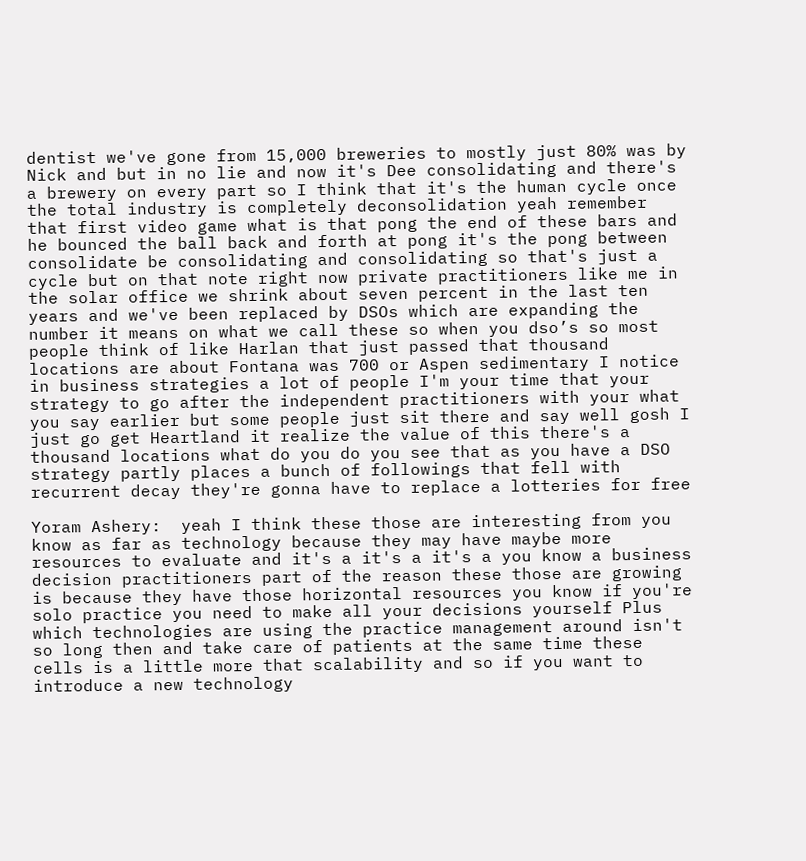dentist we've gone from 15,000 breweries to mostly just 80% was by Nick and but in no lie and now it's Dee consolidating and there's a brewery on every part so I think that it's the human cycle once the total industry is completely deconsolidation yeah remember that first video game what is that pong the end of these bars and he bounced the ball back and forth at pong it's the pong between consolidate be consolidating and consolidating so that's just a cycle but on that note right now private practitioners like me in the solar office we shrink about seven percent in the last ten years and we've been replaced by DSOs which are expanding the number it means on what we call these so when you dso’s so most people think of like Harlan that just passed that thousand locations are about Fontana was 700 or Aspen sedimentary I notice in business strategies a lot of people I'm your time that your strategy to go after the independent practitioners with your what you say earlier but some people just sit there and say well gosh I just go get Heartland it realize the value of this there's a thousand locations what do you do you see that as you have a DSO strategy partly places a bunch of followings that fell with recurrent decay they're gonna have to replace a lotteries for free

Yoram Ashery:  yeah I think these those are interesting from you know as far as technology because they may have maybe more resources to evaluate and it's a it's a it's a you know a business decision practitioners part of the reason these those are growing is because they have those horizontal resources you know if you're solo practice you need to make all your decisions yourself Plus which technologies are using the practice management around isn't so long then and take care of patients at the same time these cells is a little more that scalability and so if you want to introduce a new technology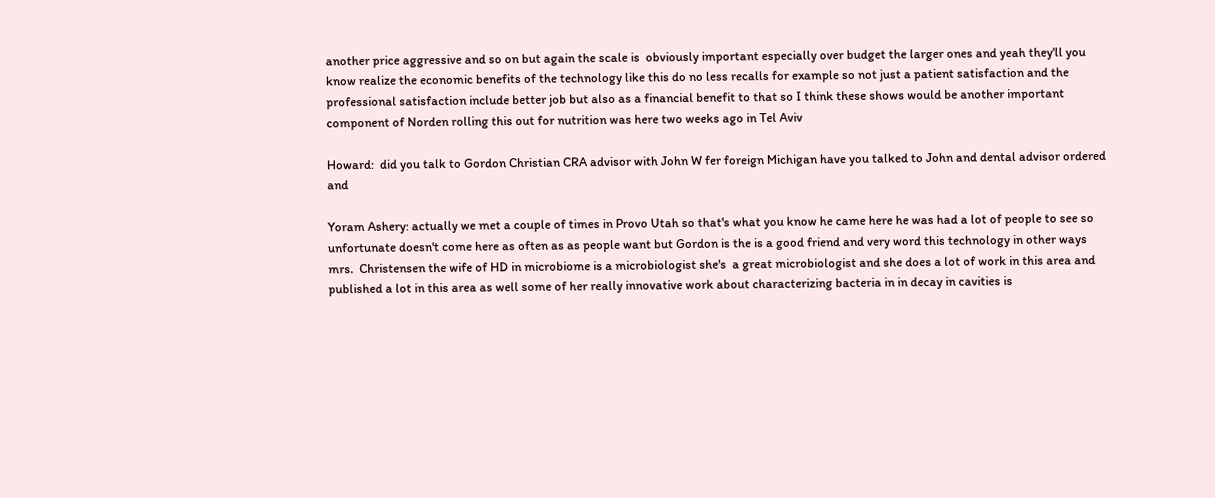another price aggressive and so on but again the scale is  obviously important especially over budget the larger ones and yeah they'll you know realize the economic benefits of the technology like this do no less recalls for example so not just a patient satisfaction and the professional satisfaction include better job but also as a financial benefit to that so I think these shows would be another important component of Norden rolling this out for nutrition was here two weeks ago in Tel Aviv

Howard:  did you talk to Gordon Christian CRA advisor with John W fer foreign Michigan have you talked to John and dental advisor ordered and

Yoram Ashery: actually we met a couple of times in Provo Utah so that's what you know he came here he was had a lot of people to see so unfortunate doesn't come here as often as as people want but Gordon is the is a good friend and very word this technology in other ways mrs.  Christensen the wife of HD in microbiome is a microbiologist she's  a great microbiologist and she does a lot of work in this area and published a lot in this area as well some of her really innovative work about characterizing bacteria in in decay in cavities is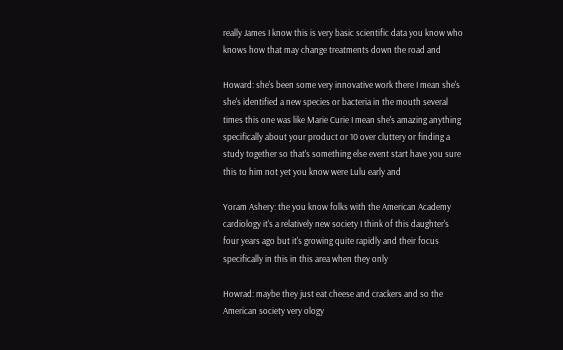really James I know this is very basic scientific data you know who knows how that may change treatments down the road and

Howard: she's been some very innovative work there I mean she's she's identified a new species or bacteria in the mouth several times this one was like Marie Curie I mean she's amazing anything specifically about your product or 10 over cluttery or finding a study together so that's something else event start have you sure this to him not yet you know were Lulu early and

Yoram Ashery: the you know folks with the American Academy cardiology it's a relatively new society I think of this daughter's four years ago but it's growing quite rapidly and their focus specifically in this in this area when they only

Howrad: maybe they just eat cheese and crackers and so the American society very ology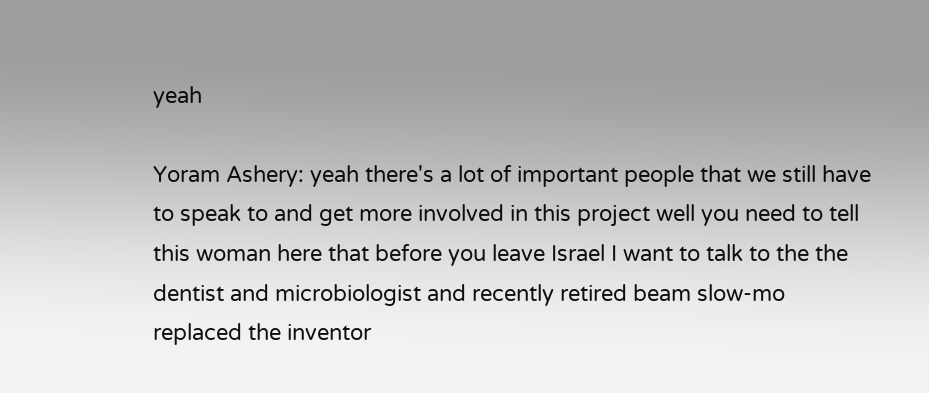yeah

Yoram Ashery: yeah there's a lot of important people that we still have to speak to and get more involved in this project well you need to tell this woman here that before you leave Israel I want to talk to the the dentist and microbiologist and recently retired beam slow-mo replaced the inventor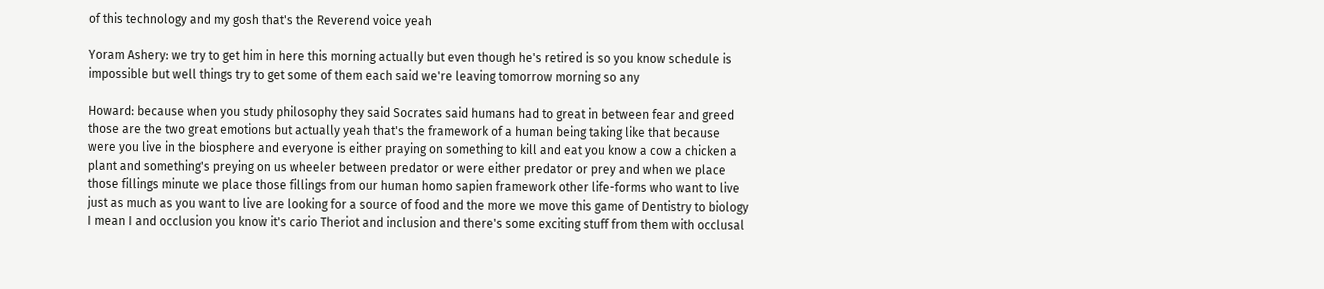of this technology and my gosh that's the Reverend voice yeah

Yoram Ashery: we try to get him in here this morning actually but even though he's retired is so you know schedule is impossible but well things try to get some of them each said we're leaving tomorrow morning so any

Howard: because when you study philosophy they said Socrates said humans had to great in between fear and greed those are the two great emotions but actually yeah that's the framework of a human being taking like that because were you live in the biosphere and everyone is either praying on something to kill and eat you know a cow a chicken a plant and something's preying on us wheeler between predator or were either predator or prey and when we place those fillings minute we place those fillings from our human homo sapien framework other life-forms who want to live just as much as you want to live are looking for a source of food and the more we move this game of Dentistry to biology I mean I and occlusion you know it's cario Theriot and inclusion and there's some exciting stuff from them with occlusal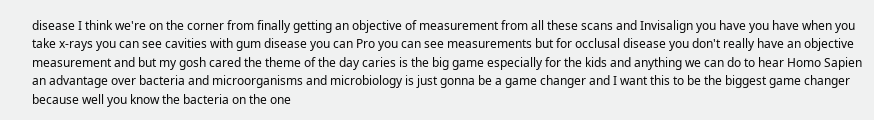disease I think we're on the corner from finally getting an objective of measurement from all these scans and Invisalign you have you have when you take x-rays you can see cavities with gum disease you can Pro you can see measurements but for occlusal disease you don't really have an objective measurement and but my gosh cared the theme of the day caries is the big game especially for the kids and anything we can do to hear Homo Sapien an advantage over bacteria and microorganisms and microbiology is just gonna be a game changer and I want this to be the biggest game changer because well you know the bacteria on the one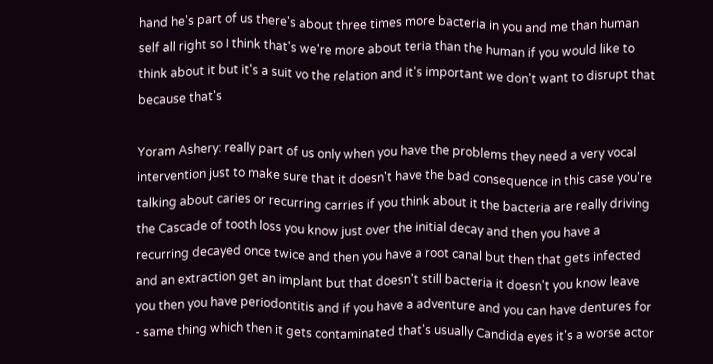hand he's part of us there's about three times more bacteria in you and me than human self all right so I think that's we're more about teria than the human if you would like to think about it but it's a suit vo the relation and it's important we don't want to disrupt that because that's

Yoram Ashery: really part of us only when you have the problems they need a very vocal intervention just to make sure that it doesn't have the bad consequence in this case you're talking about caries or recurring carries if you think about it the bacteria are really driving the Cascade of tooth loss you know just over the initial decay and then you have a recurring decayed once twice and then you have a root canal but then that gets infected and an extraction get an implant but that doesn't still bacteria it doesn't you know leave you then you have periodontitis and if you have a adventure and you can have dentures for - same thing which then it gets contaminated that's usually Candida eyes it's a worse actor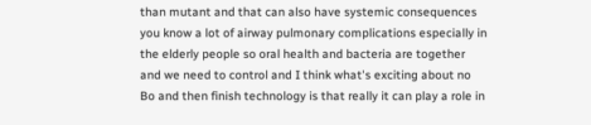than mutant and that can also have systemic consequences you know a lot of airway pulmonary complications especially in the elderly people so oral health and bacteria are together and we need to control and I think what's exciting about no Bo and then finish technology is that really it can play a role in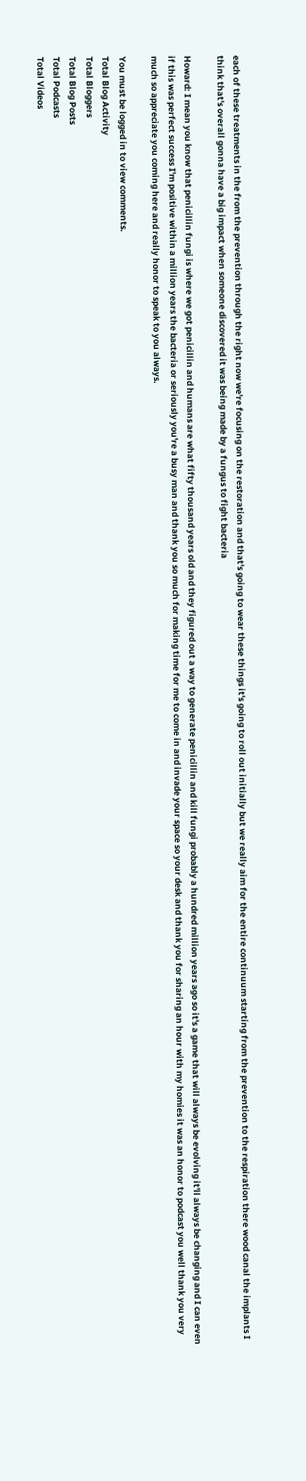each of these treatments in the from the prevention through the right now we're focusing on the restoration and that's going to wear these things it's going to roll out initially but we really aim for the entire continuum starting from the prevention to the respiration there wood canal the implants I think that's overall gonna have a big impact when someone discovered it was being made by a fungus to fight bacteria

Howard: I mean you know that penicillin fungi is where we got penicillin and humans are what fifty thousand years old and they figured out a way to generate penicillin and kill fungi probably a hundred million years ago so it's a game that will always be evolving it'll always be changing and I can even if this was perfect success I'm positive within a million years the bacteria or seriously you're a busy man and thank you so much for making time for me to come in and invade your space so your desk and thank you for sharing an hour with my homies it was an honor to podcast you well thank you very much so appreciate you coming here and really honor to speak to you always.

You must be logged in to view comments.
Total Blog Activity
Total Bloggers
Total Blog Posts
Total Podcasts
Total Videos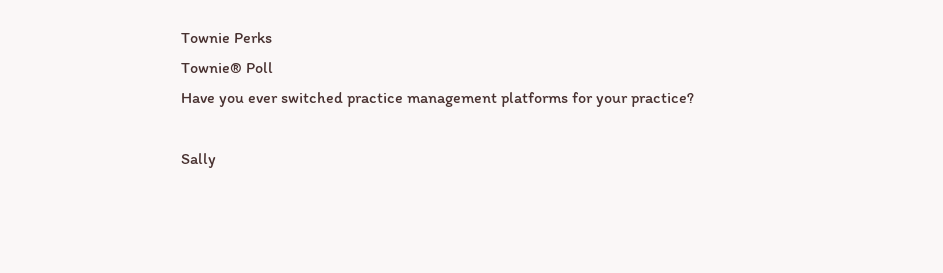Townie Perks
Townie® Poll
Have you ever switched practice management platforms for your practice?

Sally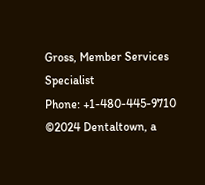Gross, Member Services Specialist
Phone: +1-480-445-9710
©2024 Dentaltown, a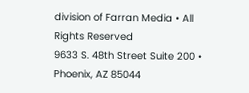division of Farran Media • All Rights Reserved
9633 S. 48th Street Suite 200 • Phoenix, AZ 85044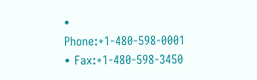• Phone:+1-480-598-0001 • Fax:+1-480-598-3450